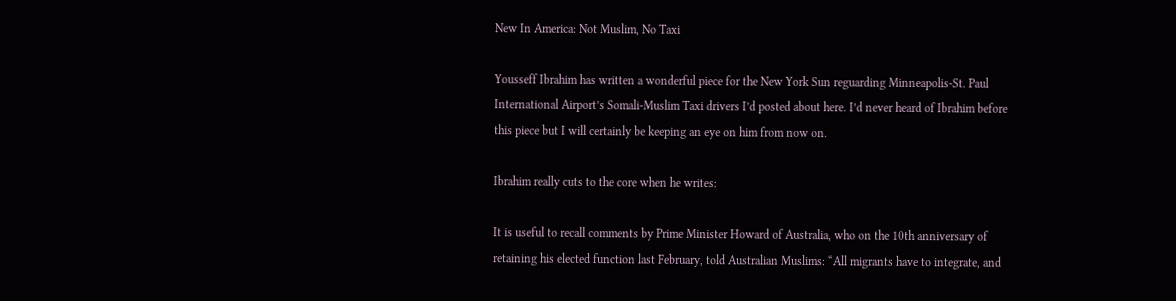New In America: Not Muslim, No Taxi

Yousseff Ibrahim has written a wonderful piece for the New York Sun reguarding Minneapolis-St. Paul International Airport’s Somali-Muslim Taxi drivers I’d posted about here. I’d never heard of Ibrahim before this piece but I will certainly be keeping an eye on him from now on.

Ibrahim really cuts to the core when he writes:

It is useful to recall comments by Prime Minister Howard of Australia, who on the 10th anniversary of retaining his elected function last February, told Australian Muslims: “All migrants have to integrate, and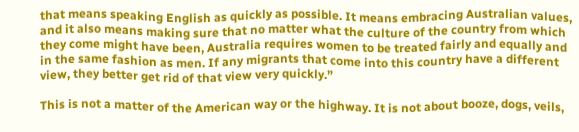that means speaking English as quickly as possible. It means embracing Australian values, and it also means making sure that no matter what the culture of the country from which they come might have been, Australia requires women to be treated fairly and equally and in the same fashion as men. If any migrants that come into this country have a different view, they better get rid of that view very quickly.”

This is not a matter of the American way or the highway. It is not about booze, dogs, veils,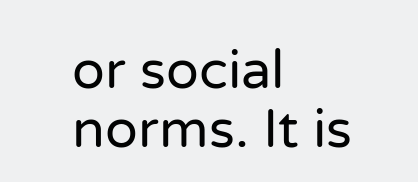or social norms. It is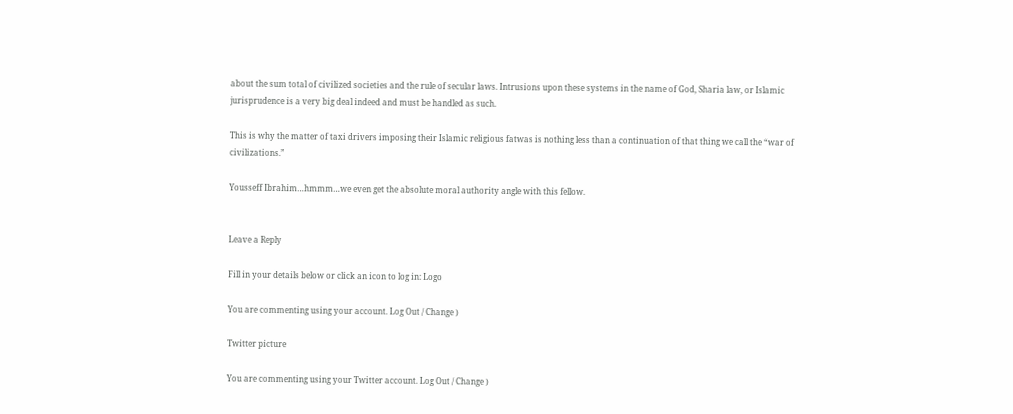about the sum total of civilized societies and the rule of secular laws. Intrusions upon these systems in the name of God, Sharia law, or Islamic jurisprudence is a very big deal indeed and must be handled as such.

This is why the matter of taxi drivers imposing their Islamic religious fatwas is nothing less than a continuation of that thing we call the “war of civilizations.”

Yousseff Ibrahim…hmmm…we even get the absolute moral authority angle with this fellow.


Leave a Reply

Fill in your details below or click an icon to log in: Logo

You are commenting using your account. Log Out / Change )

Twitter picture

You are commenting using your Twitter account. Log Out / Change )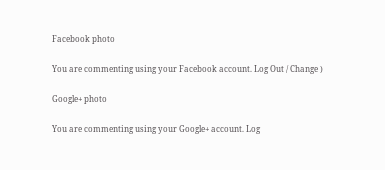Facebook photo

You are commenting using your Facebook account. Log Out / Change )

Google+ photo

You are commenting using your Google+ account. Log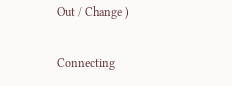Out / Change )

Connecting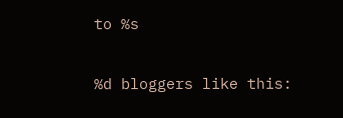to %s

%d bloggers like this: